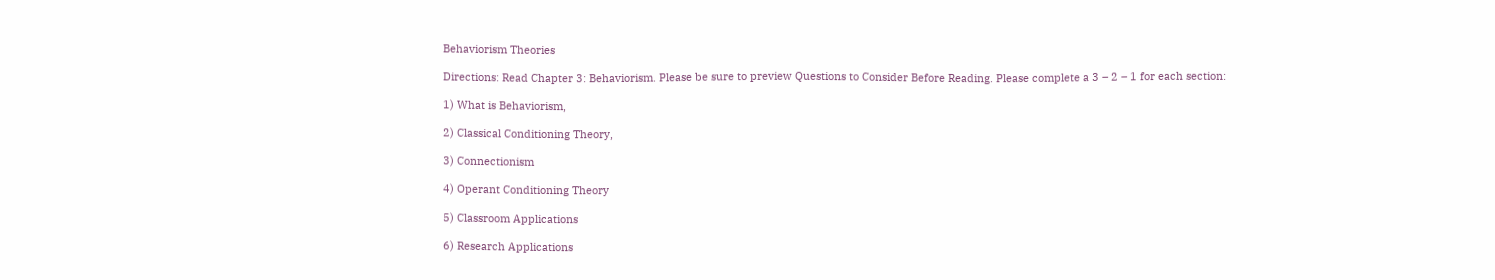Behaviorism Theories

Directions: Read Chapter 3: Behaviorism. Please be sure to preview Questions to Consider Before Reading. Please complete a 3 – 2 – 1 for each section:

1) What is Behaviorism,

2) Classical Conditioning Theory,

3) Connectionism

4) Operant Conditioning Theory

5) Classroom Applications

6) Research Applications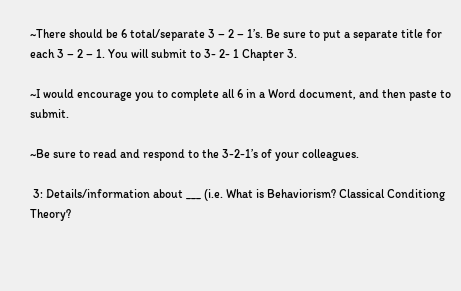~There should be 6 total/separate 3 – 2 – 1’s. Be sure to put a separate title for each 3 – 2 – 1. You will submit to 3- 2- 1 Chapter 3.

~I would encourage you to complete all 6 in a Word document, and then paste to submit.

~Be sure to read and respond to the 3-2-1’s of your colleagues.

 3: Details/information about ___ (i.e. What is Behaviorism? Classical Conditiong Theory?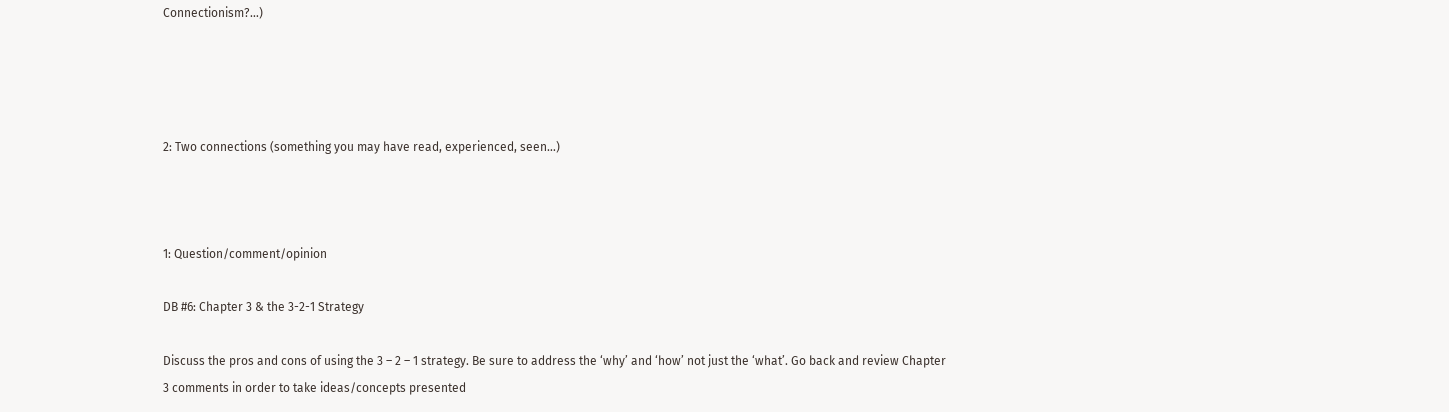Connectionism?…)




2: Two connections (something you may have read, experienced, seen…)



1: Question/comment/opinion

DB #6: Chapter 3 & the 3-2-1 Strategy

Discuss the pros and cons of using the 3 – 2 – 1 strategy. Be sure to address the ‘why’ and ‘how’ not just the ‘what’. Go back and review Chapter 3 comments in order to take ideas/concepts presented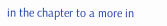in the chapter to a more in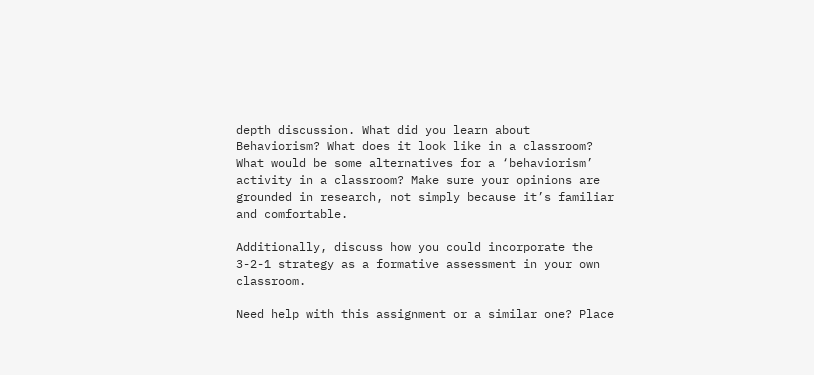depth discussion. What did you learn about Behaviorism? What does it look like in a classroom? What would be some alternatives for a ‘behaviorism’ activity in a classroom? Make sure your opinions are grounded in research, not simply because it’s familiar and comfortable.

Additionally, discuss how you could incorporate the 3-2-1 strategy as a formative assessment in your own classroom.

Need help with this assignment or a similar one? Place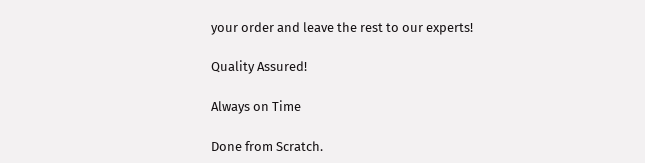your order and leave the rest to our experts!

Quality Assured!

Always on Time

Done from Scratch.